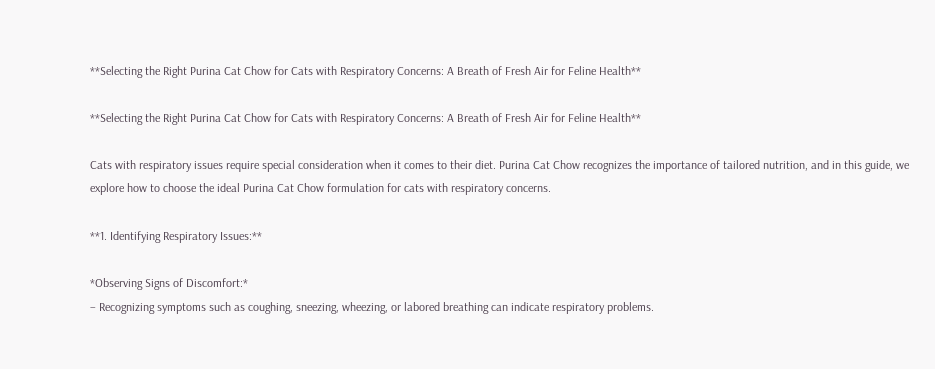**Selecting the Right Purina Cat Chow for Cats with Respiratory Concerns: A Breath of Fresh Air for Feline Health**

**Selecting the Right Purina Cat Chow for Cats with Respiratory Concerns: A Breath of Fresh Air for Feline Health**

Cats with respiratory issues require special consideration when it comes to their diet. Purina Cat Chow recognizes the importance of tailored nutrition, and in this guide, we explore how to choose the ideal Purina Cat Chow formulation for cats with respiratory concerns.

**1. Identifying Respiratory Issues:**

*Observing Signs of Discomfort:*
– Recognizing symptoms such as coughing, sneezing, wheezing, or labored breathing can indicate respiratory problems.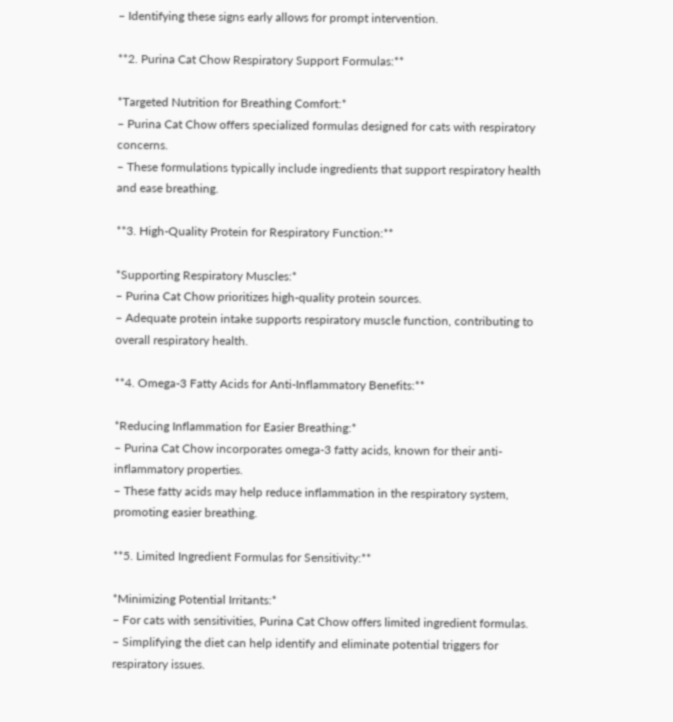– Identifying these signs early allows for prompt intervention.

**2. Purina Cat Chow Respiratory Support Formulas:**

*Targeted Nutrition for Breathing Comfort:*
– Purina Cat Chow offers specialized formulas designed for cats with respiratory concerns.
– These formulations typically include ingredients that support respiratory health and ease breathing.

**3. High-Quality Protein for Respiratory Function:**

*Supporting Respiratory Muscles:*
– Purina Cat Chow prioritizes high-quality protein sources.
– Adequate protein intake supports respiratory muscle function, contributing to overall respiratory health.

**4. Omega-3 Fatty Acids for Anti-Inflammatory Benefits:**

*Reducing Inflammation for Easier Breathing:*
– Purina Cat Chow incorporates omega-3 fatty acids, known for their anti-inflammatory properties.
– These fatty acids may help reduce inflammation in the respiratory system, promoting easier breathing.

**5. Limited Ingredient Formulas for Sensitivity:**

*Minimizing Potential Irritants:*
– For cats with sensitivities, Purina Cat Chow offers limited ingredient formulas.
– Simplifying the diet can help identify and eliminate potential triggers for respiratory issues.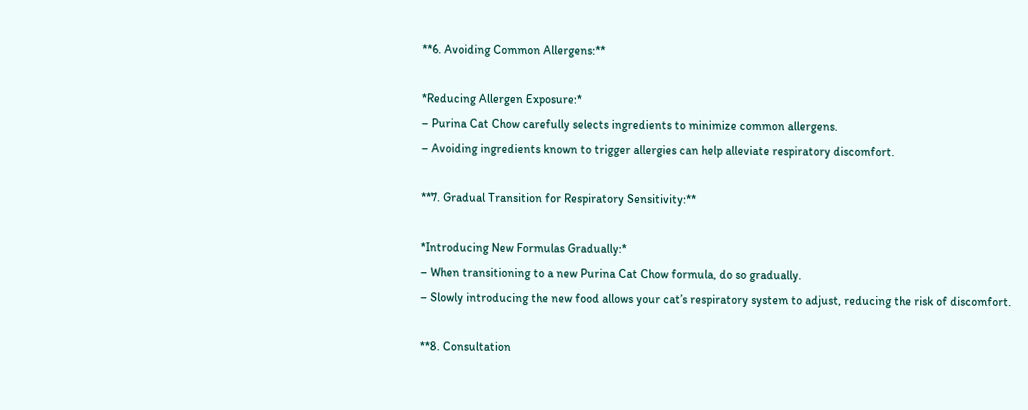**6. Avoiding Common Allergens:**

*Reducing Allergen Exposure:*
– Purina Cat Chow carefully selects ingredients to minimize common allergens.
– Avoiding ingredients known to trigger allergies can help alleviate respiratory discomfort.

**7. Gradual Transition for Respiratory Sensitivity:**

*Introducing New Formulas Gradually:*
– When transitioning to a new Purina Cat Chow formula, do so gradually.
– Slowly introducing the new food allows your cat’s respiratory system to adjust, reducing the risk of discomfort.

**8. Consultation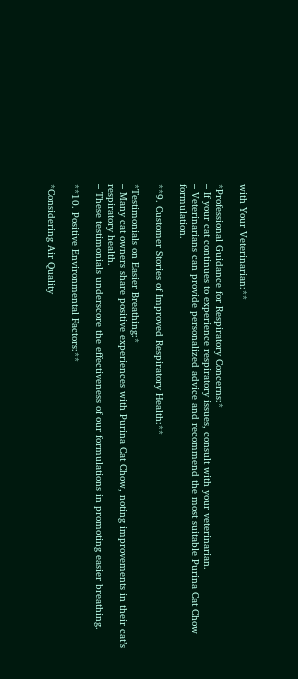with Your Veterinarian:**

*Professional Guidance for Respiratory Concerns:*
– If your cat continues to experience respiratory issues, consult with your veterinarian.
– Veterinarians can provide personalized advice and recommend the most suitable Purina Cat Chow formulation.

**9. Customer Stories of Improved Respiratory Health:**

*Testimonials on Easier Breathing:*
– Many cat owners share positive experiences with Purina Cat Chow, noting improvements in their cat’s respiratory health.
– These testimonials underscore the effectiveness of our formulations in promoting easier breathing.

**10. Positive Environmental Factors:**

*Considering Air Quality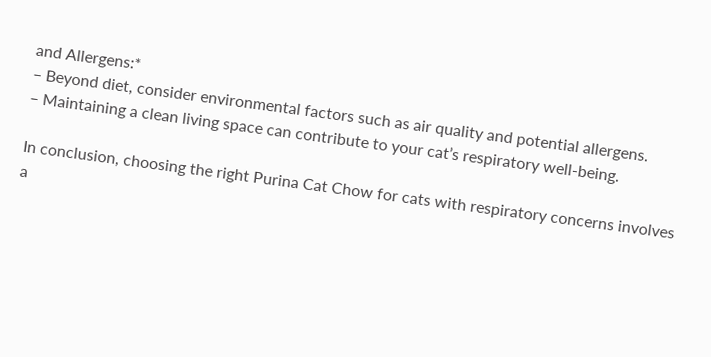and Allergens:*
– Beyond diet, consider environmental factors such as air quality and potential allergens.
– Maintaining a clean living space can contribute to your cat’s respiratory well-being.

In conclusion, choosing the right Purina Cat Chow for cats with respiratory concerns involves a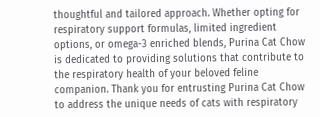thoughtful and tailored approach. Whether opting for respiratory support formulas, limited ingredient options, or omega-3 enriched blends, Purina Cat Chow is dedicated to providing solutions that contribute to the respiratory health of your beloved feline companion. Thank you for entrusting Purina Cat Chow to address the unique needs of cats with respiratory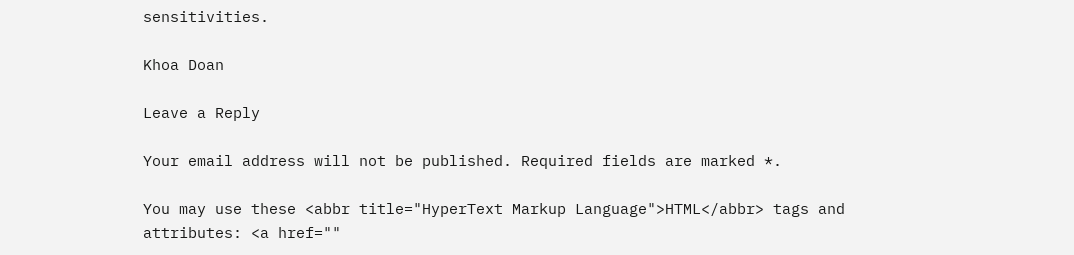sensitivities.

Khoa Doan

Leave a Reply

Your email address will not be published. Required fields are marked *.

You may use these <abbr title="HyperText Markup Language">HTML</abbr> tags and attributes: <a href=""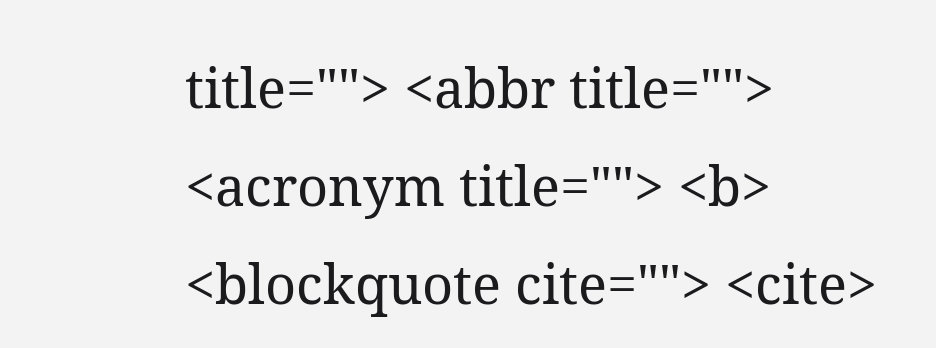title=""> <abbr title=""> <acronym title=""> <b> <blockquote cite=""> <cite>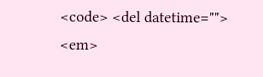<code> <del datetime=""> <em>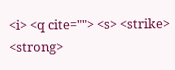<i> <q cite=""> <s> <strike> <strong>